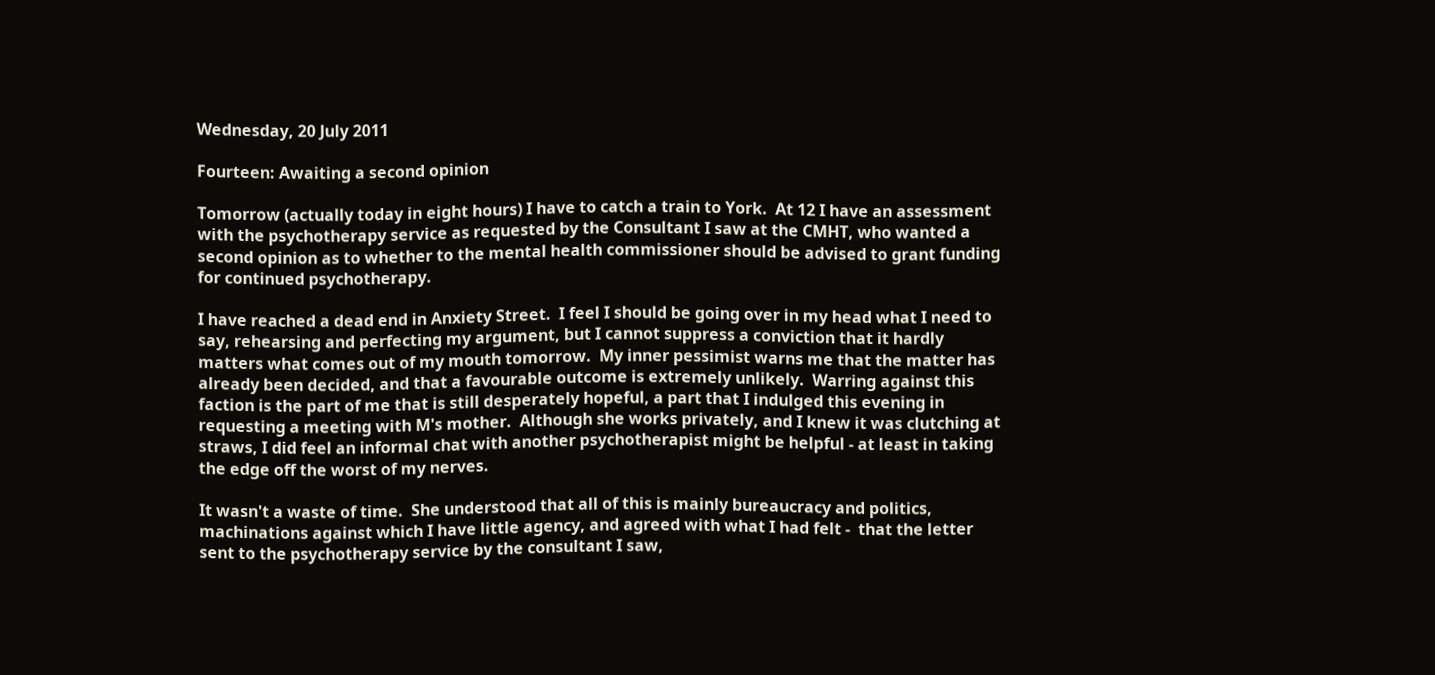Wednesday, 20 July 2011

Fourteen: Awaiting a second opinion

Tomorrow (actually today in eight hours) I have to catch a train to York.  At 12 I have an assessment with the psychotherapy service as requested by the Consultant I saw at the CMHT, who wanted a second opinion as to whether to the mental health commissioner should be advised to grant funding for continued psychotherapy.

I have reached a dead end in Anxiety Street.  I feel I should be going over in my head what I need to say, rehearsing and perfecting my argument, but I cannot suppress a conviction that it hardly matters what comes out of my mouth tomorrow.  My inner pessimist warns me that the matter has already been decided, and that a favourable outcome is extremely unlikely.  Warring against this faction is the part of me that is still desperately hopeful, a part that I indulged this evening in requesting a meeting with M's mother.  Although she works privately, and I knew it was clutching at straws, I did feel an informal chat with another psychotherapist might be helpful - at least in taking the edge off the worst of my nerves.

It wasn't a waste of time.  She understood that all of this is mainly bureaucracy and politics, machinations against which I have little agency, and agreed with what I had felt -  that the letter sent to the psychotherapy service by the consultant I saw,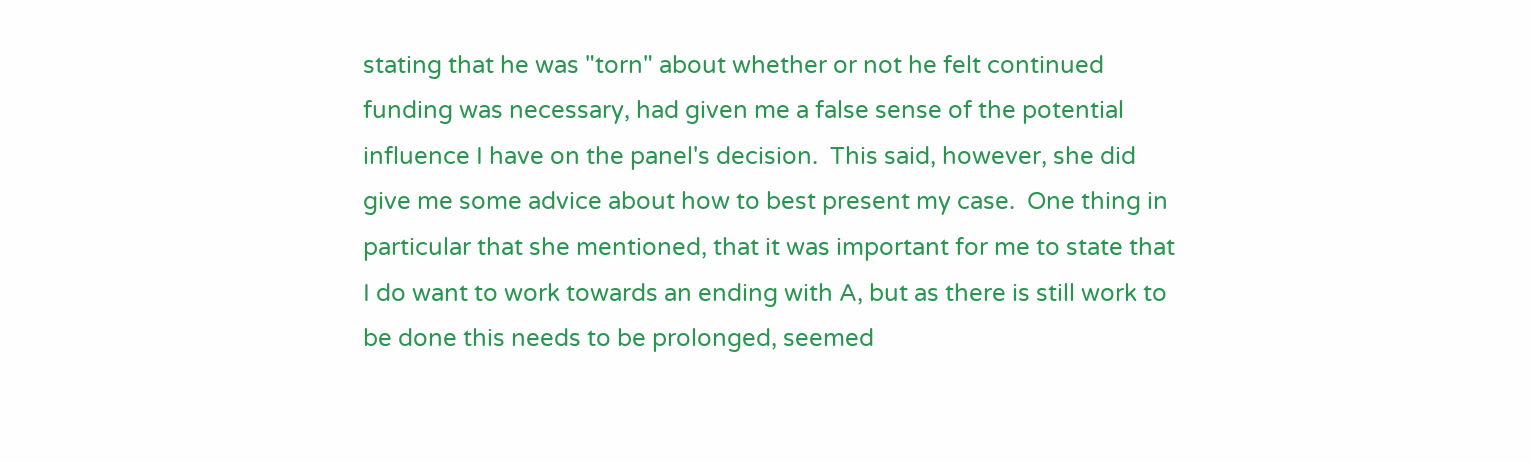stating that he was "torn" about whether or not he felt continued funding was necessary, had given me a false sense of the potential influence I have on the panel's decision.  This said, however, she did give me some advice about how to best present my case.  One thing in particular that she mentioned, that it was important for me to state that I do want to work towards an ending with A, but as there is still work to be done this needs to be prolonged, seemed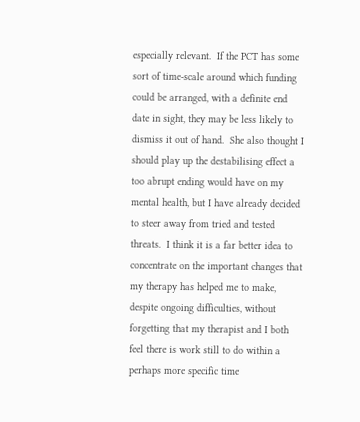especially relevant.  If the PCT has some sort of time-scale around which funding could be arranged, with a definite end date in sight, they may be less likely to dismiss it out of hand.  She also thought I should play up the destabilising effect a too abrupt ending would have on my mental health, but I have already decided to steer away from tried and tested threats.  I think it is a far better idea to concentrate on the important changes that my therapy has helped me to make, despite ongoing difficulties, without forgetting that my therapist and I both feel there is work still to do within a perhaps more specific time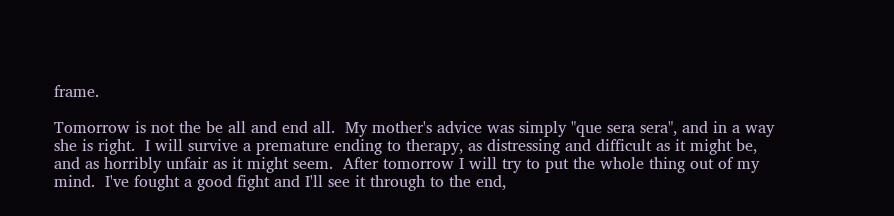frame.

Tomorrow is not the be all and end all.  My mother's advice was simply "que sera sera", and in a way she is right.  I will survive a premature ending to therapy, as distressing and difficult as it might be, and as horribly unfair as it might seem.  After tomorrow I will try to put the whole thing out of my mind.  I've fought a good fight and I'll see it through to the end,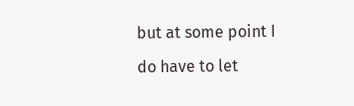but at some point I do have to let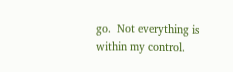go.  Not everything is within my control.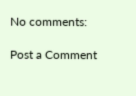No comments:

Post a Comment